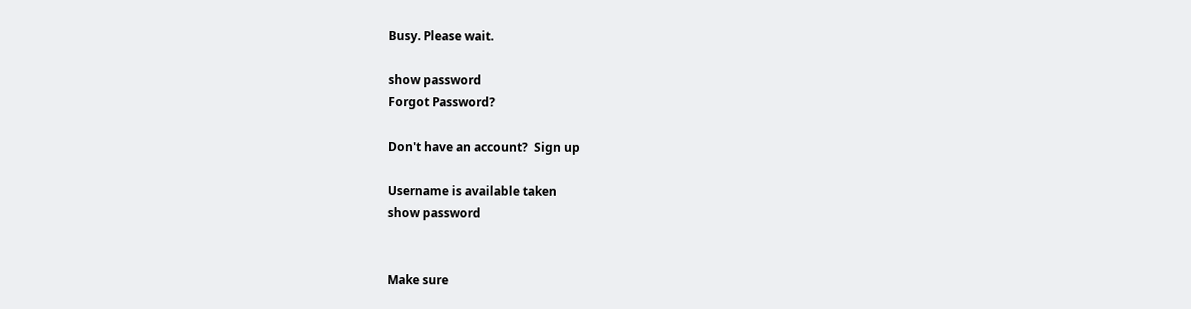Busy. Please wait.

show password
Forgot Password?

Don't have an account?  Sign up

Username is available taken
show password


Make sure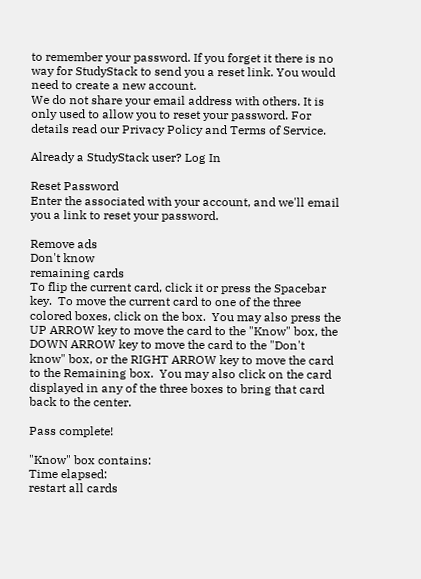to remember your password. If you forget it there is no way for StudyStack to send you a reset link. You would need to create a new account.
We do not share your email address with others. It is only used to allow you to reset your password. For details read our Privacy Policy and Terms of Service.

Already a StudyStack user? Log In

Reset Password
Enter the associated with your account, and we'll email you a link to reset your password.

Remove ads
Don't know
remaining cards
To flip the current card, click it or press the Spacebar key.  To move the current card to one of the three colored boxes, click on the box.  You may also press the UP ARROW key to move the card to the "Know" box, the DOWN ARROW key to move the card to the "Don't know" box, or the RIGHT ARROW key to move the card to the Remaining box.  You may also click on the card displayed in any of the three boxes to bring that card back to the center.

Pass complete!

"Know" box contains:
Time elapsed:
restart all cards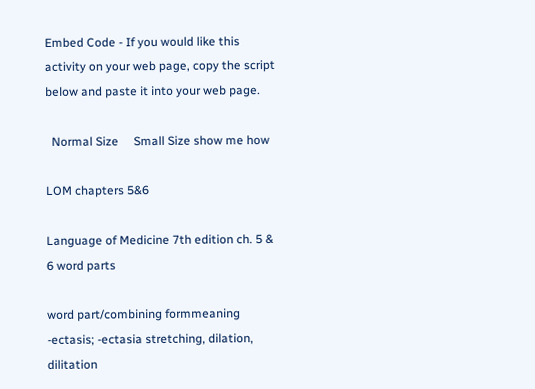Embed Code - If you would like this activity on your web page, copy the script below and paste it into your web page.

  Normal Size     Small Size show me how

LOM chapters 5&6

Language of Medicine 7th edition ch. 5 & 6 word parts

word part/combining formmeaning
-ectasis; -ectasia stretching, dilation, dilitation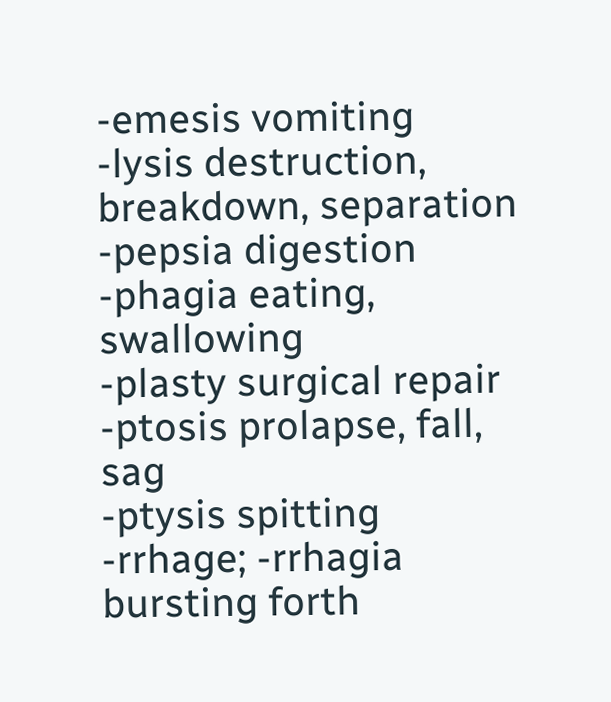-emesis vomiting
-lysis destruction, breakdown, separation
-pepsia digestion
-phagia eating, swallowing
-plasty surgical repair
-ptosis prolapse, fall, sag
-ptysis spitting
-rrhage; -rrhagia bursting forth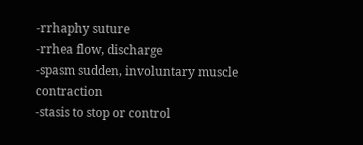-rrhaphy suture
-rrhea flow, discharge
-spasm sudden, involuntary muscle contraction
-stasis to stop or control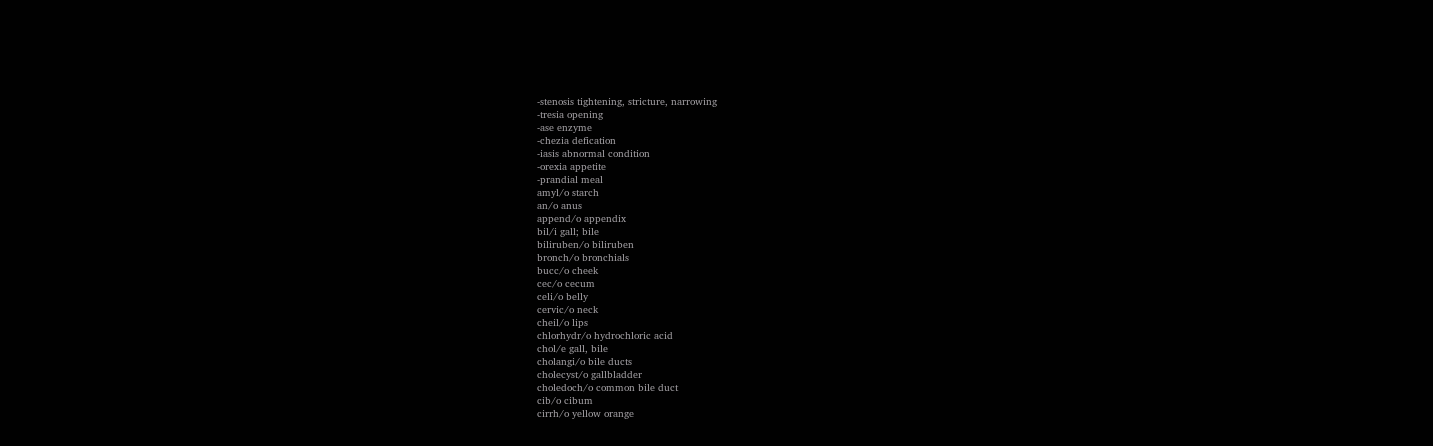-stenosis tightening, stricture, narrowing
-tresia opening
-ase enzyme
-chezia defication
-iasis abnormal condition
-orexia appetite
-prandial meal
amyl/o starch
an/o anus
append/o appendix
bil/i gall; bile
biliruben/o biliruben
bronch/o bronchials
bucc/o cheek
cec/o cecum
celi/o belly
cervic/o neck
cheil/o lips
chlorhydr/o hydrochloric acid
chol/e gall, bile
cholangi/o bile ducts
cholecyst/o gallbladder
choledoch/o common bile duct
cib/o cibum
cirrh/o yellow orange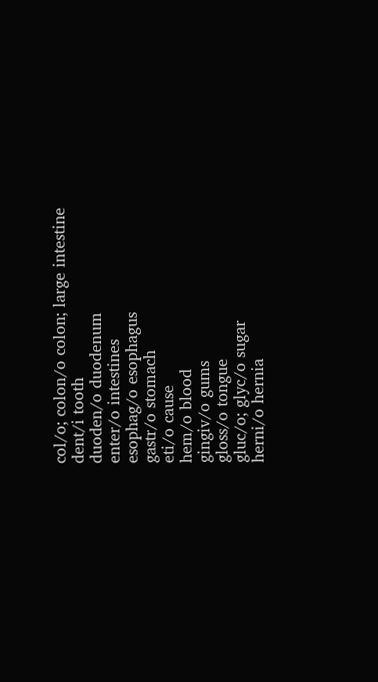col/o; colon/o colon; large intestine
dent/i tooth
duoden/o duodenum
enter/o intestines
esophag/o esophagus
gastr/o stomach
eti/o cause
hem/o blood
gingiv/o gums
gloss/o tongue
gluc/o; glyc/o sugar
herni/o hernia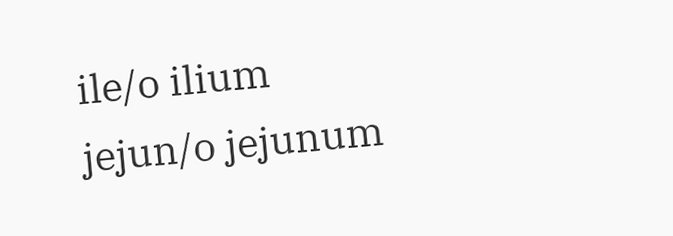ile/o ilium
jejun/o jejunum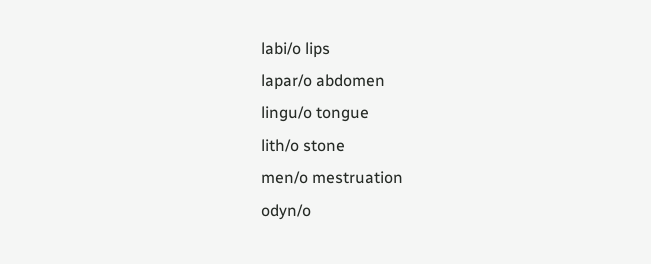labi/o lips
lapar/o abdomen
lingu/o tongue
lith/o stone
men/o mestruation
odyn/o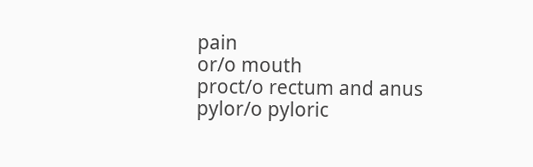pain
or/o mouth
proct/o rectum and anus
pylor/o pyloric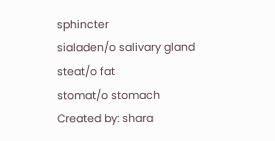sphincter
sialaden/o salivary gland
steat/o fat
stomat/o stomach
Created by: shara